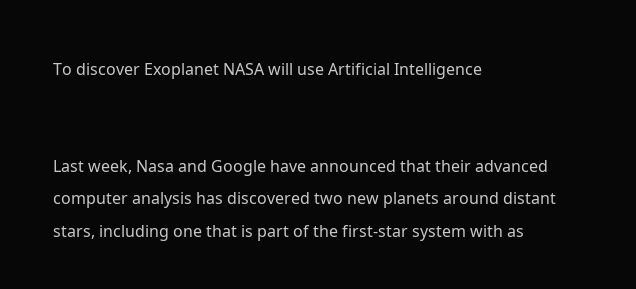To discover Exoplanet NASA will use Artificial Intelligence


Last week, Nasa and Google have announced that their advanced computer analysis has discovered two new planets around distant stars, including one that is part of the first-star system with as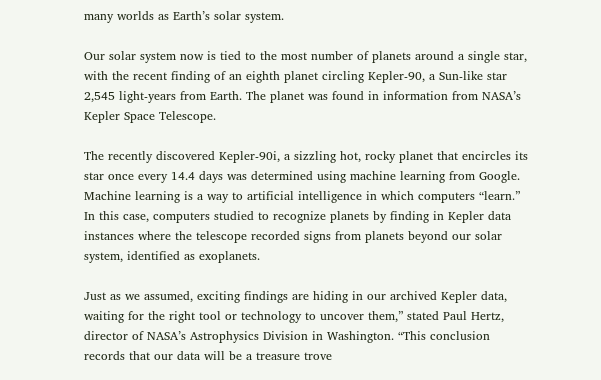many worlds as Earth’s solar system.

Our solar system now is tied to the most number of planets around a single star, with the recent finding of an eighth planet circling Kepler-90, a Sun-like star 2,545 light-years from Earth. The planet was found in information from NASA’s Kepler Space Telescope.

The recently discovered Kepler-90i, a sizzling hot, rocky planet that encircles its star once every 14.4 days was determined using machine learning from Google. Machine learning is a way to artificial intelligence in which computers “learn.” In this case, computers studied to recognize planets by finding in Kepler data instances where the telescope recorded signs from planets beyond our solar system, identified as exoplanets.

Just as we assumed, exciting findings are hiding in our archived Kepler data, waiting for the right tool or technology to uncover them,” stated Paul Hertz, director of NASA’s Astrophysics Division in Washington. “This conclusion records that our data will be a treasure trove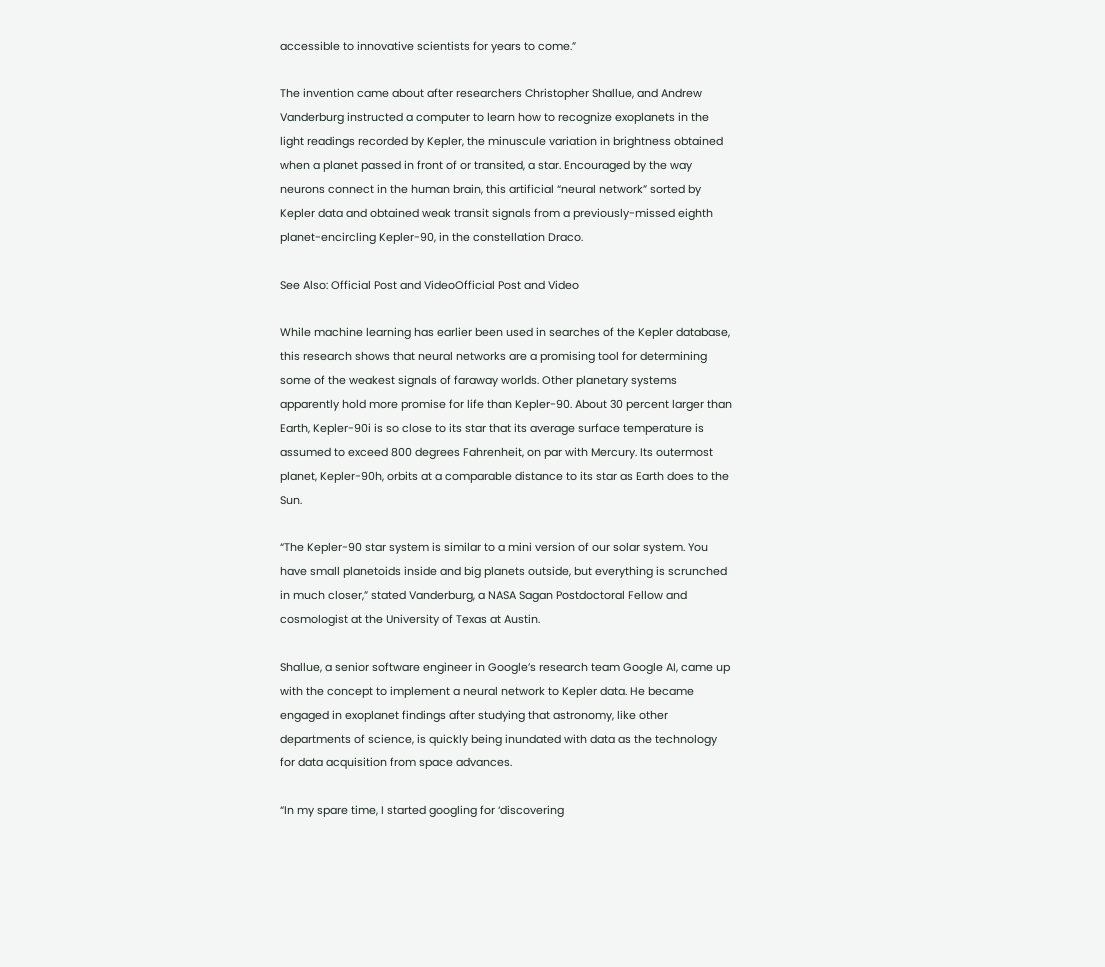accessible to innovative scientists for years to come.”

The invention came about after researchers Christopher Shallue, and Andrew Vanderburg instructed a computer to learn how to recognize exoplanets in the light readings recorded by Kepler, the minuscule variation in brightness obtained when a planet passed in front of or transited, a star. Encouraged by the way neurons connect in the human brain, this artificial “neural network” sorted by Kepler data and obtained weak transit signals from a previously-missed eighth planet-encircling Kepler-90, in the constellation Draco.

See Also: Official Post and VideoOfficial Post and Video

While machine learning has earlier been used in searches of the Kepler database, this research shows that neural networks are a promising tool for determining some of the weakest signals of faraway worlds. Other planetary systems apparently hold more promise for life than Kepler-90. About 30 percent larger than Earth, Kepler-90i is so close to its star that its average surface temperature is assumed to exceed 800 degrees Fahrenheit, on par with Mercury. Its outermost planet, Kepler-90h, orbits at a comparable distance to its star as Earth does to the Sun.

“The Kepler-90 star system is similar to a mini version of our solar system. You have small planetoids inside and big planets outside, but everything is scrunched in much closer,” stated Vanderburg, a NASA Sagan Postdoctoral Fellow and cosmologist at the University of Texas at Austin.

Shallue, a senior software engineer in Google’s research team Google AI, came up with the concept to implement a neural network to Kepler data. He became engaged in exoplanet findings after studying that astronomy, like other departments of science, is quickly being inundated with data as the technology for data acquisition from space advances.

“In my spare time, I started googling for ‘discovering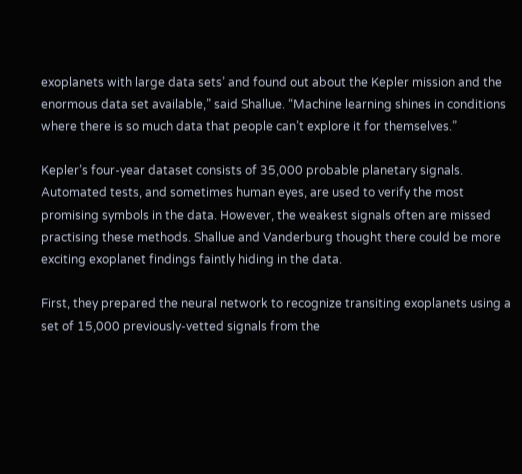exoplanets with large data sets’ and found out about the Kepler mission and the enormous data set available,” said Shallue. “Machine learning shines in conditions where there is so much data that people can’t explore it for themselves.”

Kepler’s four-year dataset consists of 35,000 probable planetary signals. Automated tests, and sometimes human eyes, are used to verify the most promising symbols in the data. However, the weakest signals often are missed practising these methods. Shallue and Vanderburg thought there could be more exciting exoplanet findings faintly hiding in the data.

First, they prepared the neural network to recognize transiting exoplanets using a set of 15,000 previously-vetted signals from the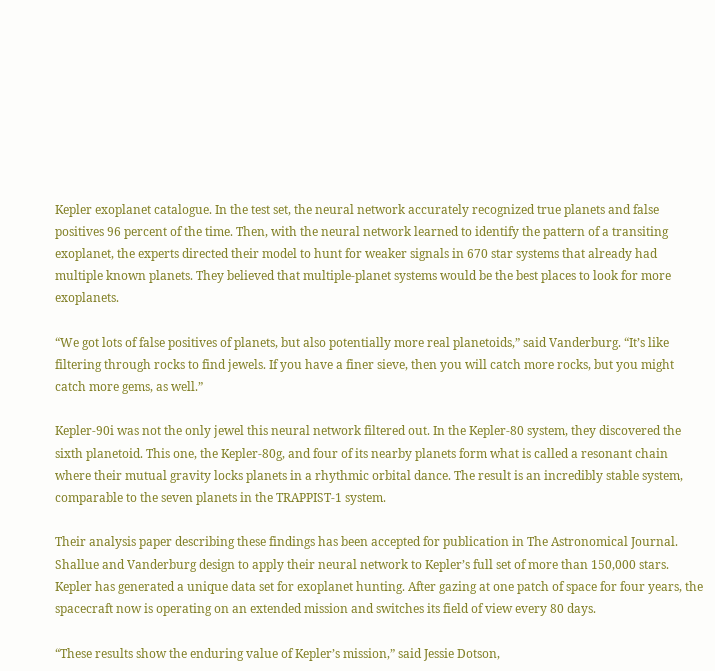Kepler exoplanet catalogue. In the test set, the neural network accurately recognized true planets and false positives 96 percent of the time. Then, with the neural network learned to identify the pattern of a transiting exoplanet, the experts directed their model to hunt for weaker signals in 670 star systems that already had multiple known planets. They believed that multiple-planet systems would be the best places to look for more exoplanets.

“We got lots of false positives of planets, but also potentially more real planetoids,” said Vanderburg. “It’s like filtering through rocks to find jewels. If you have a finer sieve, then you will catch more rocks, but you might catch more gems, as well.”

Kepler-90i was not the only jewel this neural network filtered out. In the Kepler-80 system, they discovered the sixth planetoid. This one, the Kepler-80g, and four of its nearby planets form what is called a resonant chain where their mutual gravity locks planets in a rhythmic orbital dance. The result is an incredibly stable system, comparable to the seven planets in the TRAPPIST-1 system.

Their analysis paper describing these findings has been accepted for publication in The Astronomical Journal. Shallue and Vanderburg design to apply their neural network to Kepler’s full set of more than 150,000 stars. Kepler has generated a unique data set for exoplanet hunting. After gazing at one patch of space for four years, the spacecraft now is operating on an extended mission and switches its field of view every 80 days.

“These results show the enduring value of Kepler’s mission,” said Jessie Dotson,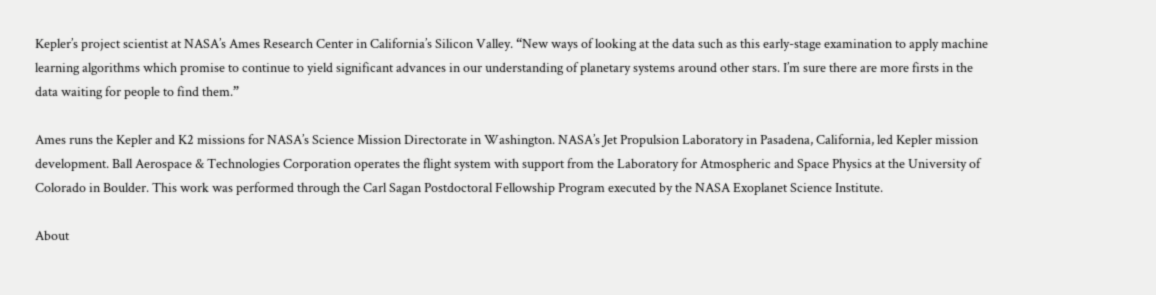Kepler’s project scientist at NASA’s Ames Research Center in California’s Silicon Valley. “New ways of looking at the data such as this early-stage examination to apply machine learning algorithms which promise to continue to yield significant advances in our understanding of planetary systems around other stars. I’m sure there are more firsts in the data waiting for people to find them.”

Ames runs the Kepler and K2 missions for NASA’s Science Mission Directorate in Washington. NASA’s Jet Propulsion Laboratory in Pasadena, California, led Kepler mission development. Ball Aerospace & Technologies Corporation operates the flight system with support from the Laboratory for Atmospheric and Space Physics at the University of Colorado in Boulder. This work was performed through the Carl Sagan Postdoctoral Fellowship Program executed by the NASA Exoplanet Science Institute.

About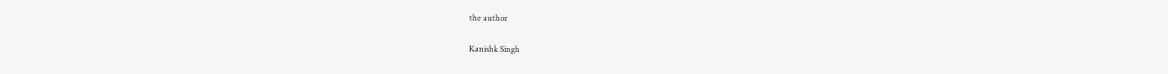the author

Kanishk Singh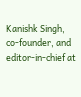Kanishk Singh, co-founder, and editor-in-chief at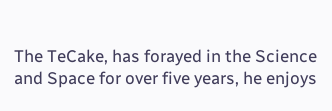The TeCake, has forayed in the Science and Space for over five years, he enjoys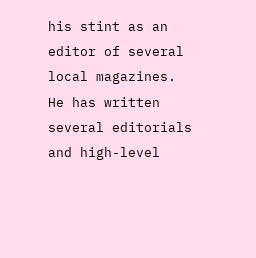his stint as an editor of several local magazines. He has written several editorials and high-level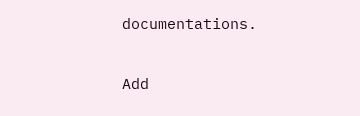documentations.

Add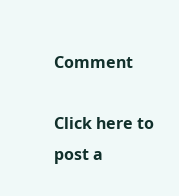Comment

Click here to post a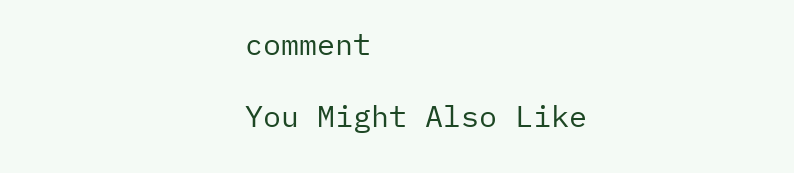comment

You Might Also Like